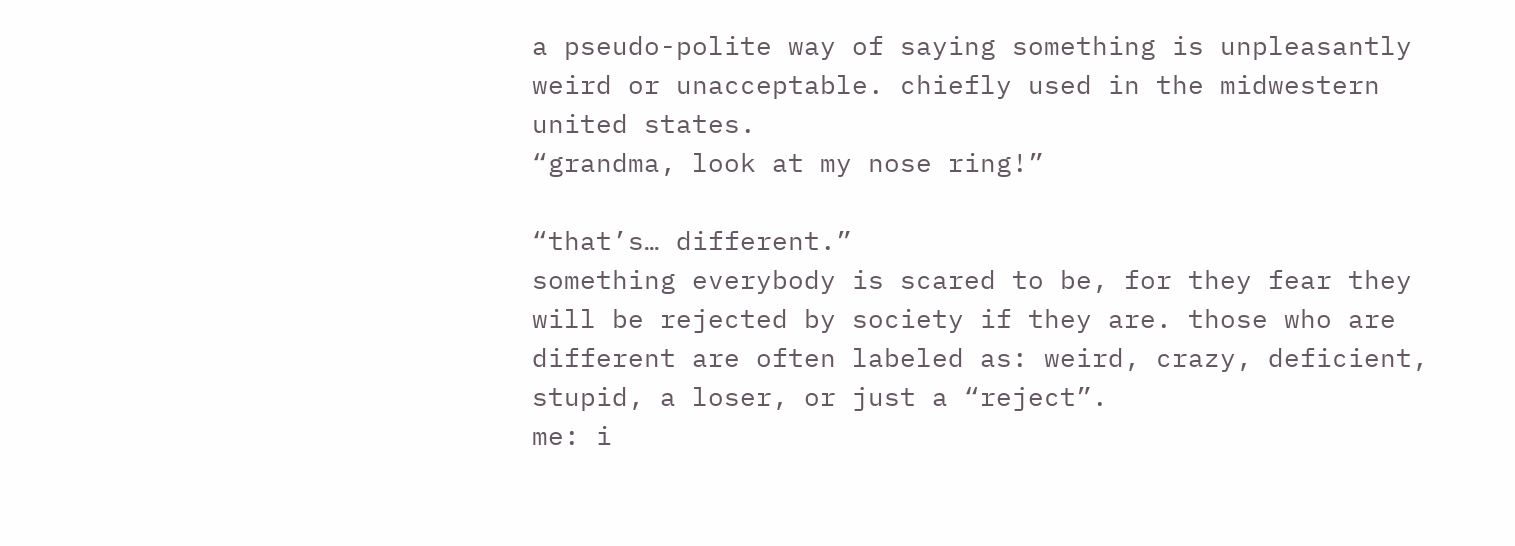a pseudo-polite way of saying something is unpleasantly weird or unacceptable. chiefly used in the midwestern united states.
“grandma, look at my nose ring!”

“that’s… different.”
something everybody is scared to be, for they fear they will be rejected by society if they are. those who are different are often labeled as: weird, crazy, deficient, stupid, a loser, or just a “reject”.
me: i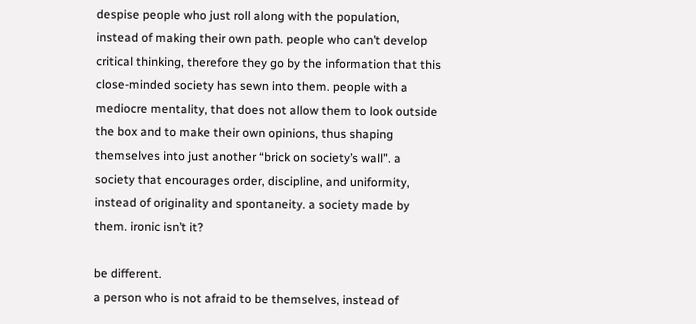despise people who just roll along with the population, instead of making their own path. people who can’t develop critical thinking, therefore they go by the information that this close-minded society has sewn into them. people with a mediocre mentality, that does not allow them to look outside the box and to make their own opinions, thus shaping themselves into just another “brick on society’s wall”. a society that encourages order, discipline, and uniformity, instead of originality and spontaneity. a society made by them. ironic isn’t it?

be different.
a person who is not afraid to be themselves, instead of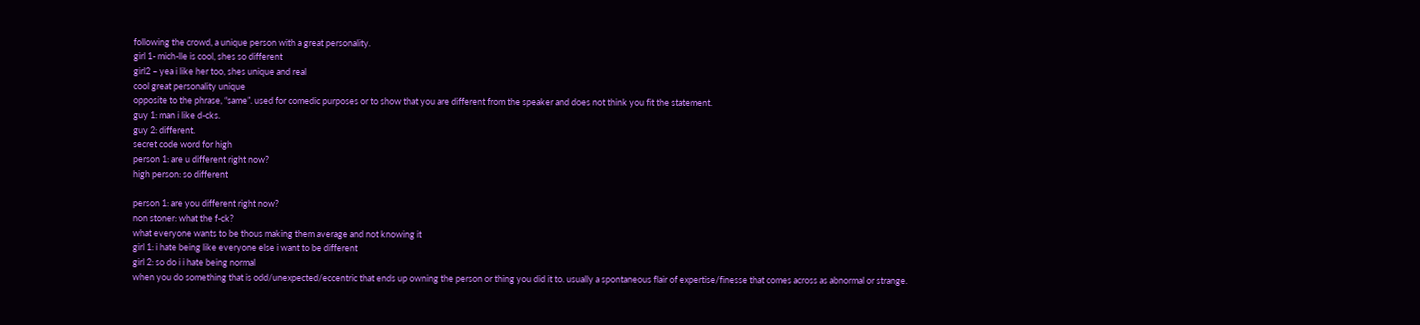following the crowd, a unique person with a great personality.
girl 1- mich-lle is cool, shes so different
girl2 – yea i like her too, shes unique and real
cool great personality unique
opposite to the phrase, “same”. used for comedic purposes or to show that you are different from the speaker and does not think you fit the statement.
guy 1: man i like d-cks.
guy 2: different.
secret code word for high
person 1: are u different right now?
high person: so different

person 1: are you different right now?
non stoner: what the f-ck?
what everyone wants to be thous making them average and not knowing it
girl 1: i hate being like everyone else i want to be different
girl 2: so do i i hate being normal
when you do something that is odd/unexpected/eccentric that ends up owning the person or thing you did it to. usually a spontaneous flair of expertise/finesse that comes across as abnormal or strange.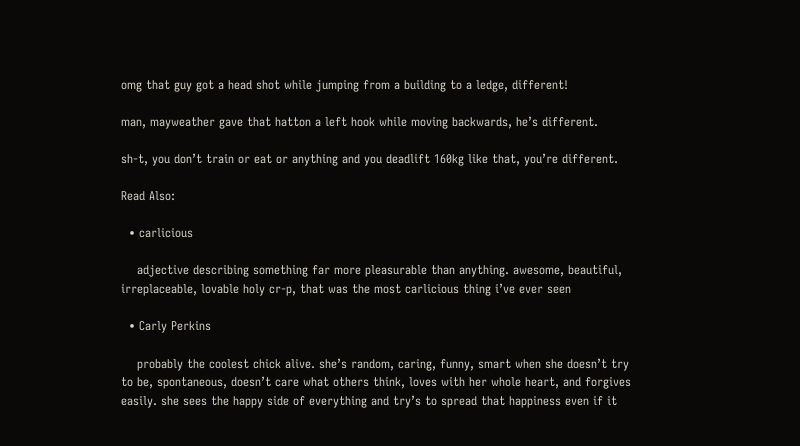omg that guy got a head shot while jumping from a building to a ledge, different!

man, mayweather gave that hatton a left hook while moving backwards, he’s different.

sh-t, you don’t train or eat or anything and you deadlift 160kg like that, you’re different.

Read Also:

  • carlicious

    adjective describing something far more pleasurable than anything. awesome, beautiful, irreplaceable, lovable holy cr-p, that was the most carlicious thing i’ve ever seen

  • Carly Perkins

    probably the coolest chick alive. she’s random, caring, funny, smart when she doesn’t try to be, spontaneous, doesn’t care what others think, loves with her whole heart, and forgives easily. she sees the happy side of everything and try’s to spread that happiness even if it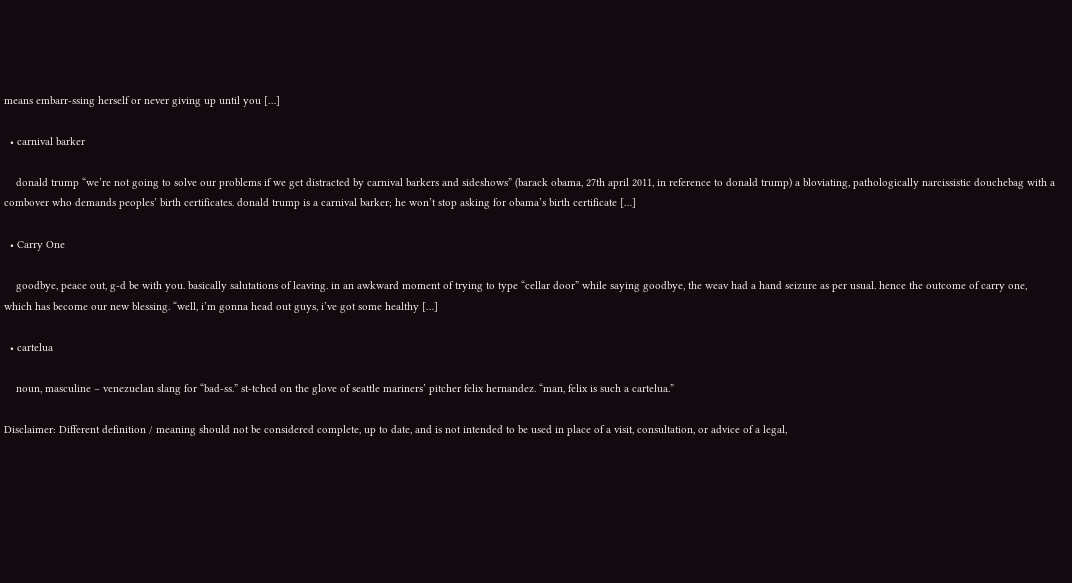means embarr-ssing herself or never giving up until you […]

  • carnival barker

    donald trump “we’re not going to solve our problems if we get distracted by carnival barkers and sideshows” (barack obama, 27th april 2011, in reference to donald trump) a bloviating, pathologically narcissistic douchebag with a combover who demands peoples’ birth certificates. donald trump is a carnival barker; he won’t stop asking for obama’s birth certificate […]

  • Carry One

    goodbye, peace out, g-d be with you. basically salutations of leaving. in an awkward moment of trying to type “cellar door” while saying goodbye, the weav had a hand seizure as per usual. hence the outcome of carry one, which has become our new blessing. “well, i’m gonna head out guys, i’ve got some healthy […]

  • cartelua

    noun, masculine – venezuelan slang for “bad-ss.” st-tched on the glove of seattle mariners’ pitcher felix hernandez. “man, felix is such a cartelua.”

Disclaimer: Different definition / meaning should not be considered complete, up to date, and is not intended to be used in place of a visit, consultation, or advice of a legal,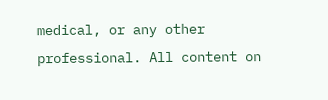medical, or any other professional. All content on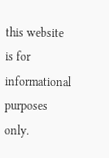this website is for informational purposes only.